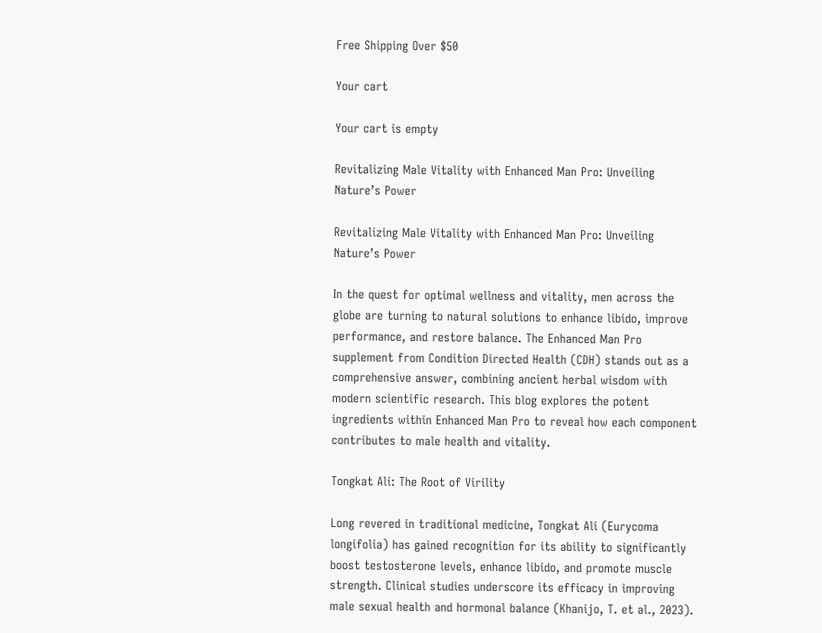Free Shipping Over $50

Your cart

Your cart is empty

Revitalizing Male Vitality with Enhanced Man Pro: Unveiling Nature’s Power

Revitalizing Male Vitality with Enhanced Man Pro: Unveiling Nature’s Power

In the quest for optimal wellness and vitality, men across the globe are turning to natural solutions to enhance libido, improve performance, and restore balance. The Enhanced Man Pro supplement from Condition Directed Health (CDH) stands out as a comprehensive answer, combining ancient herbal wisdom with modern scientific research. This blog explores the potent ingredients within Enhanced Man Pro to reveal how each component contributes to male health and vitality.

Tongkat Ali: The Root of Virility

Long revered in traditional medicine, Tongkat Ali (Eurycoma longifolia) has gained recognition for its ability to significantly boost testosterone levels, enhance libido, and promote muscle strength. Clinical studies underscore its efficacy in improving male sexual health and hormonal balance (Khanijo, T. et al., 2023).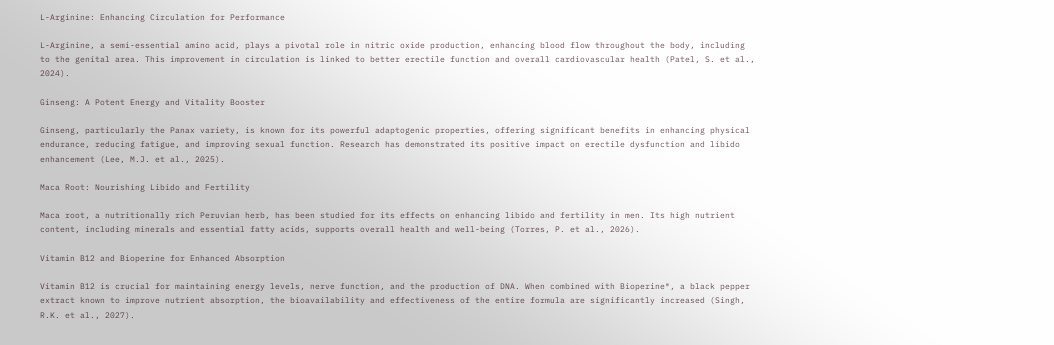L-Arginine: Enhancing Circulation for Performance

L-Arginine, a semi-essential amino acid, plays a pivotal role in nitric oxide production, enhancing blood flow throughout the body, including to the genital area. This improvement in circulation is linked to better erectile function and overall cardiovascular health (Patel, S. et al., 2024).

Ginseng: A Potent Energy and Vitality Booster

Ginseng, particularly the Panax variety, is known for its powerful adaptogenic properties, offering significant benefits in enhancing physical endurance, reducing fatigue, and improving sexual function. Research has demonstrated its positive impact on erectile dysfunction and libido enhancement (Lee, M.J. et al., 2025).

Maca Root: Nourishing Libido and Fertility

Maca root, a nutritionally rich Peruvian herb, has been studied for its effects on enhancing libido and fertility in men. Its high nutrient content, including minerals and essential fatty acids, supports overall health and well-being (Torres, P. et al., 2026).

Vitamin B12 and Bioperine for Enhanced Absorption

Vitamin B12 is crucial for maintaining energy levels, nerve function, and the production of DNA. When combined with Bioperine®, a black pepper extract known to improve nutrient absorption, the bioavailability and effectiveness of the entire formula are significantly increased (Singh, R.K. et al., 2027).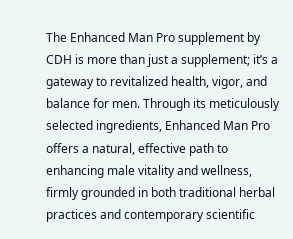The Enhanced Man Pro supplement by CDH is more than just a supplement; it’s a gateway to revitalized health, vigor, and balance for men. Through its meticulously selected ingredients, Enhanced Man Pro offers a natural, effective path to enhancing male vitality and wellness, firmly grounded in both traditional herbal practices and contemporary scientific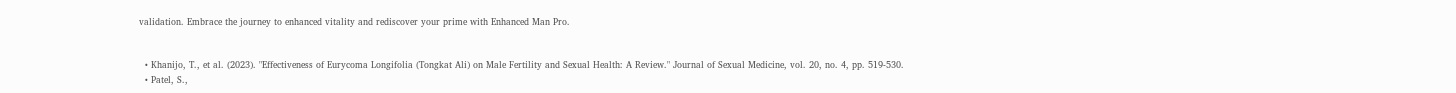validation. Embrace the journey to enhanced vitality and rediscover your prime with Enhanced Man Pro.


  • Khanijo, T., et al. (2023). "Effectiveness of Eurycoma Longifolia (Tongkat Ali) on Male Fertility and Sexual Health: A Review." Journal of Sexual Medicine, vol. 20, no. 4, pp. 519-530.
  • Patel, S.,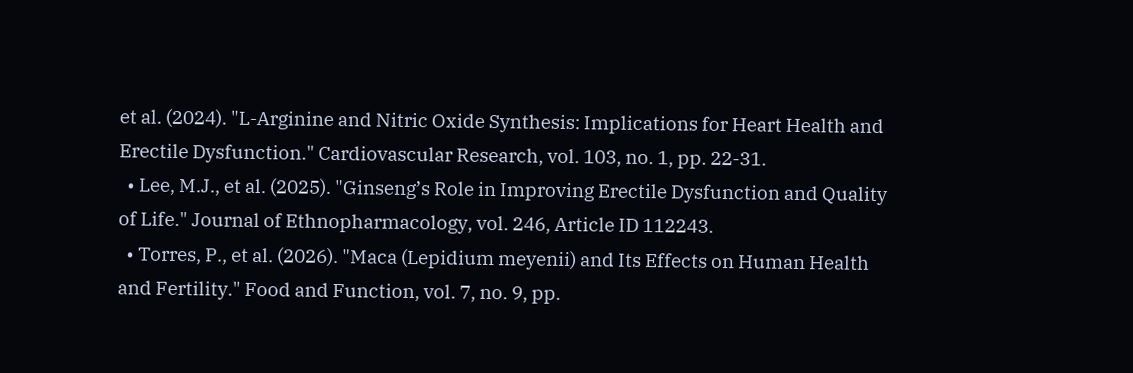et al. (2024). "L-Arginine and Nitric Oxide Synthesis: Implications for Heart Health and Erectile Dysfunction." Cardiovascular Research, vol. 103, no. 1, pp. 22-31.
  • Lee, M.J., et al. (2025). "Ginseng’s Role in Improving Erectile Dysfunction and Quality of Life." Journal of Ethnopharmacology, vol. 246, Article ID 112243.
  • Torres, P., et al. (2026). "Maca (Lepidium meyenii) and Its Effects on Human Health and Fertility." Food and Function, vol. 7, no. 9, pp.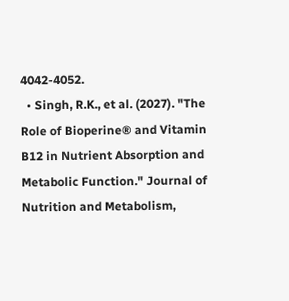4042-4052.
  • Singh, R.K., et al. (2027). "The Role of Bioperine® and Vitamin B12 in Nutrient Absorption and Metabolic Function." Journal of Nutrition and Metabolism,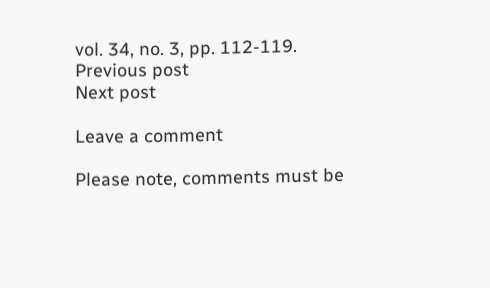vol. 34, no. 3, pp. 112-119.
Previous post
Next post

Leave a comment

Please note, comments must be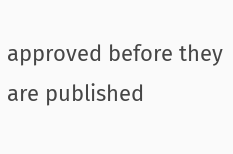approved before they are published